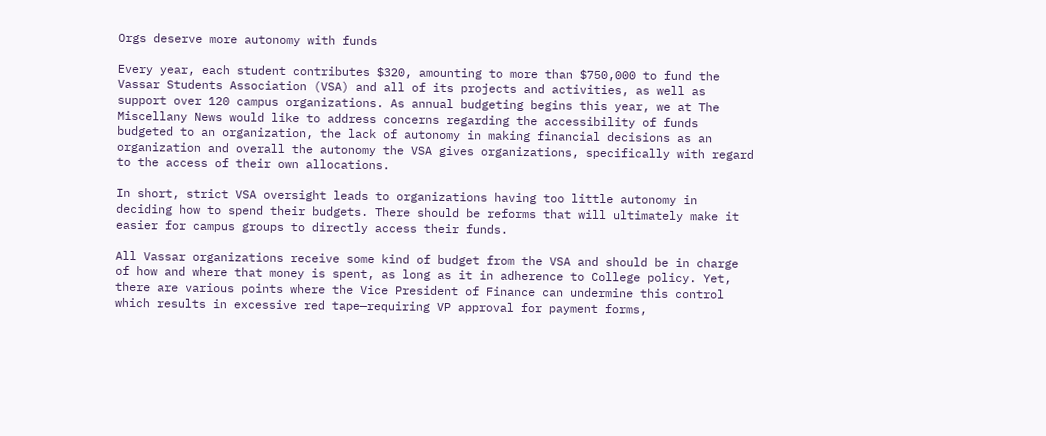Orgs deserve more autonomy with funds

Every year, each student contributes $320, amounting to more than $750,000 to fund the Vassar Students Association (VSA) and all of its projects and activities, as well as support over 120 campus organizations. As annual budgeting begins this year, we at The Miscellany News would like to address concerns regarding the accessibility of funds budgeted to an organization, the lack of autonomy in making financial decisions as an organization and overall the autonomy the VSA gives organizations, specifically with regard to the access of their own allocations.

In short, strict VSA oversight leads to organizations having too little autonomy in deciding how to spend their budgets. There should be reforms that will ultimately make it easier for campus groups to directly access their funds.

All Vassar organizations receive some kind of budget from the VSA and should be in charge of how and where that money is spent, as long as it in adherence to College policy. Yet, there are various points where the Vice President of Finance can undermine this control which results in excessive red tape—requiring VP approval for payment forms,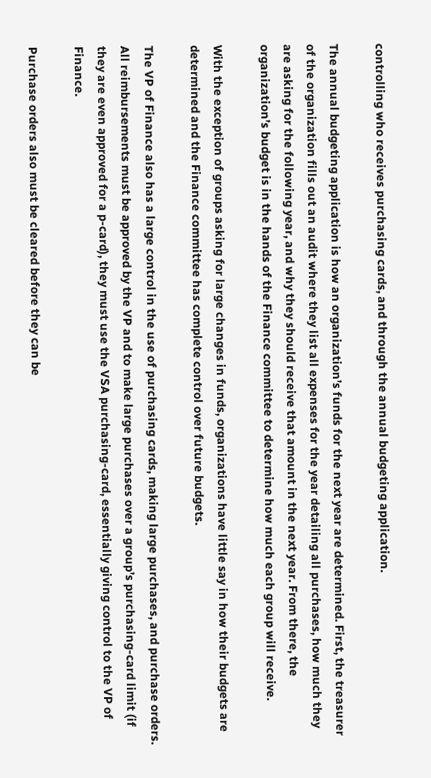controlling who receives purchasing cards, and through the annual budgeting application.

The annual budgeting application is how an organization’s funds for the next year are determined. First, the treasurer of the organization fills out an audit where they list all expenses for the year detailing all purchases, how much they are asking for the following year, and why they should receive that amount in the next year. From there, the organization’s budget is in the hands of the Finance committee to determine how much each group will receive.

With the exception of groups asking for large changes in funds, organizations have little say in how their budgets are determined and the Finance committee has complete control over future budgets.

The VP of Finance also has a large control in the use of purchasing cards, making large purchases, and purchase orders. All reimbursements must be approved by the VP and to make large purchases over a group’s purchasing-card limit (if they are even approved for a p-card), they must use the VSA purchasing-card, essentially giving control to the VP of Finance.

Purchase orders also must be cleared before they can be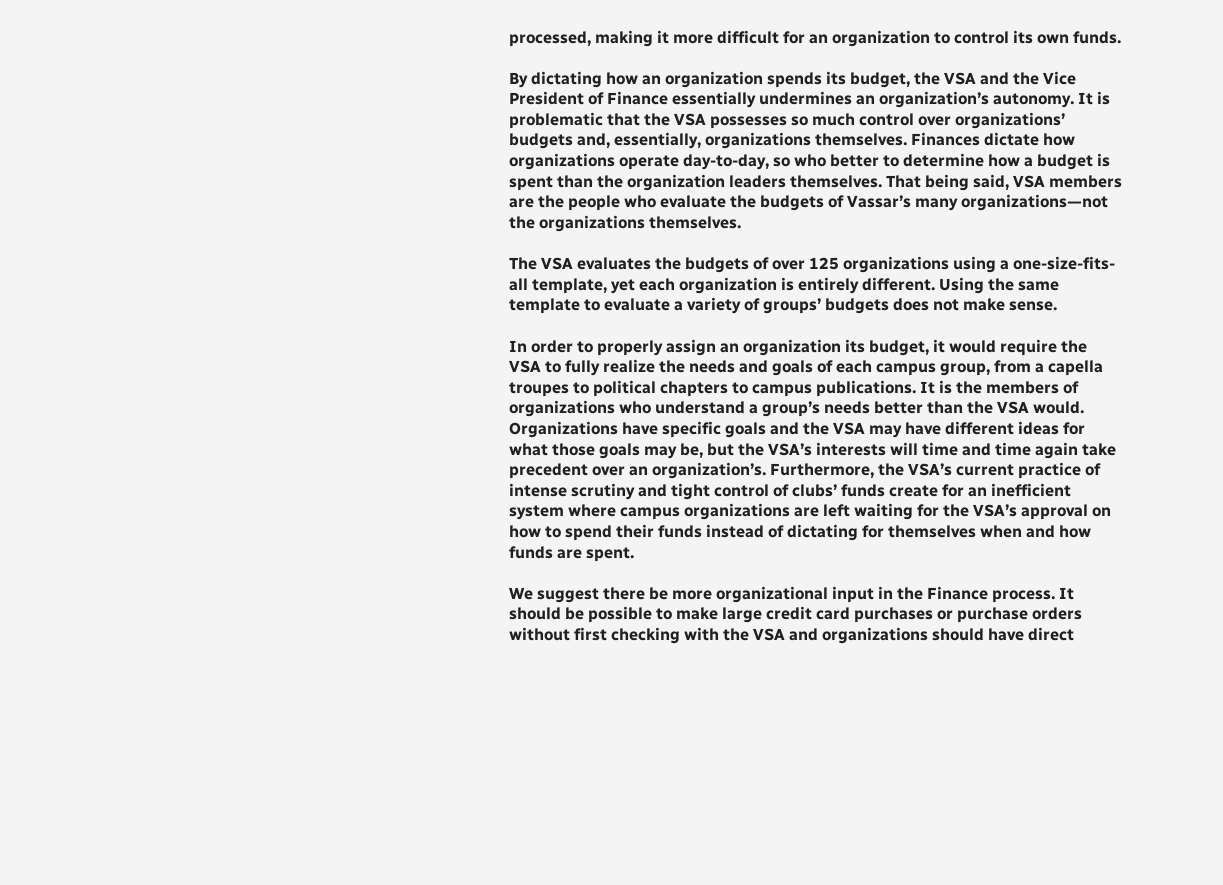processed, making it more difficult for an organization to control its own funds.

By dictating how an organization spends its budget, the VSA and the Vice President of Finance essentially undermines an organization’s autonomy. It is problematic that the VSA possesses so much control over organizations’ budgets and, essentially, organizations themselves. Finances dictate how organizations operate day-to-day, so who better to determine how a budget is spent than the organization leaders themselves. That being said, VSA members are the people who evaluate the budgets of Vassar’s many organizations—not the organizations themselves.

The VSA evaluates the budgets of over 125 organizations using a one-size-fits-all template, yet each organization is entirely different. Using the same template to evaluate a variety of groups’ budgets does not make sense.

In order to properly assign an organization its budget, it would require the VSA to fully realize the needs and goals of each campus group, from a capella troupes to political chapters to campus publications. It is the members of organizations who understand a group’s needs better than the VSA would. Organizations have specific goals and the VSA may have different ideas for what those goals may be, but the VSA’s interests will time and time again take precedent over an organization’s. Furthermore, the VSA’s current practice of intense scrutiny and tight control of clubs’ funds create for an inefficient system where campus organizations are left waiting for the VSA’s approval on how to spend their funds instead of dictating for themselves when and how funds are spent.

We suggest there be more organizational input in the Finance process. It should be possible to make large credit card purchases or purchase orders without first checking with the VSA and organizations should have direct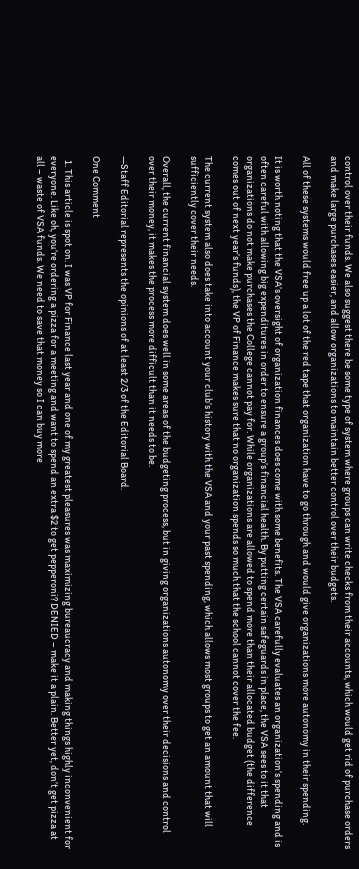control over their funds. We also suggest there be some type of system where groups can write checks from their accounts, which would get rid of purchase orders and make large purchases easier, and allow organizations to maintain better control over their budgets.

All of these systems would free up a lot of the red tape that organization have to go through and would give organizations more autonomy in their spending.

It is worth noting that the VSA’s oversight of organization finances does come with some benefits. The VSA carefully evaluates an organization’s spending and is often careful with allowing big expenditures in order to ensure a group’s financial health. By putting certain safeguards in place, the VSA sees to it that organizations do not make purchases the College cannot pay for. While organizations are allowed to spend more than their allocated budget (the difference comes out of next year’s funds), the VP of Finance makes sure that no organization spends so much that the school cannot cover the fee.

The current system also does take into account your club’s history with the VSA and your past spending, which allows most groups to get an amount that will sufficiently cover their needs.

Overall, the current financial system does well in some areas of the budgeting process, but in giving organizations autonomy over their decisions and control over their money, it makes the process more difficult than it needs to be.

—Staff Editorial represents the opinions of at least 2/3 of the Editorial Board.

One Comment

  1. This article is spot on. I was VP for Finance last year and one of my greatest pleasures was maximizing bureaucracy and making things highly inconvenient for everyone. Like oh, you’re ordering a pizza for a meeting and want to spend an extra $2 to get pepperoni? DENIED – make it a plain. Better yet, don’t get pizza at all – waste of VSA funds. We need to save that money so I can buy more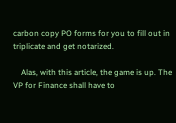carbon copy PO forms for you to fill out in triplicate and get notarized.

    Alas, with this article, the game is up. The VP for Finance shall have to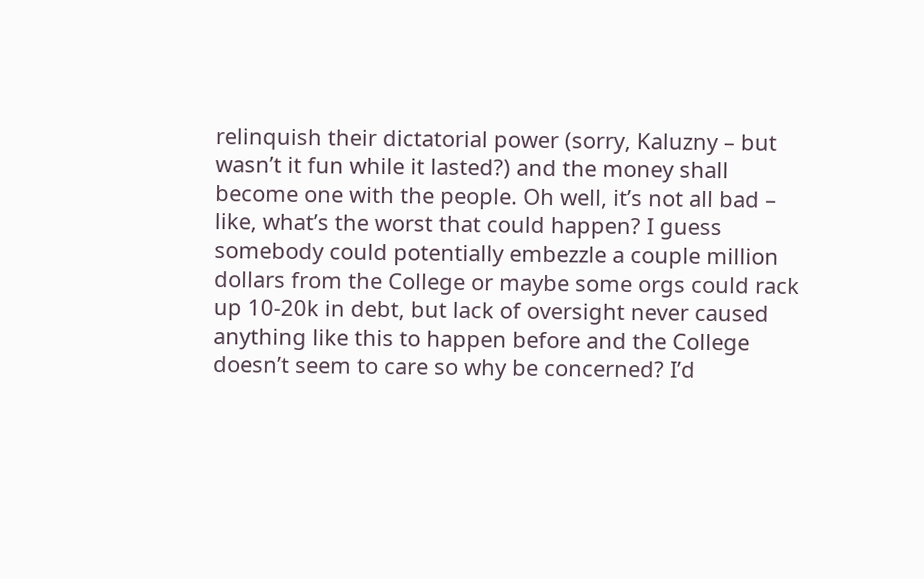relinquish their dictatorial power (sorry, Kaluzny – but wasn’t it fun while it lasted?) and the money shall become one with the people. Oh well, it’s not all bad – like, what’s the worst that could happen? I guess somebody could potentially embezzle a couple million dollars from the College or maybe some orgs could rack up 10-20k in debt, but lack of oversight never caused anything like this to happen before and the College doesn’t seem to care so why be concerned? I’d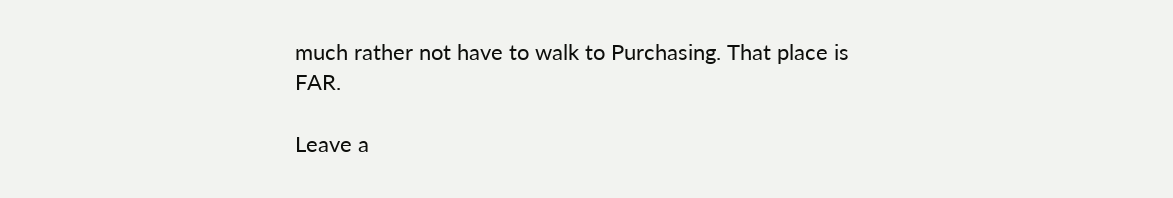much rather not have to walk to Purchasing. That place is FAR.

Leave a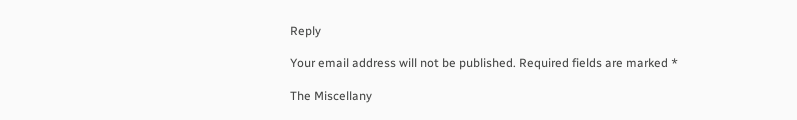Reply

Your email address will not be published. Required fields are marked *

The Miscellany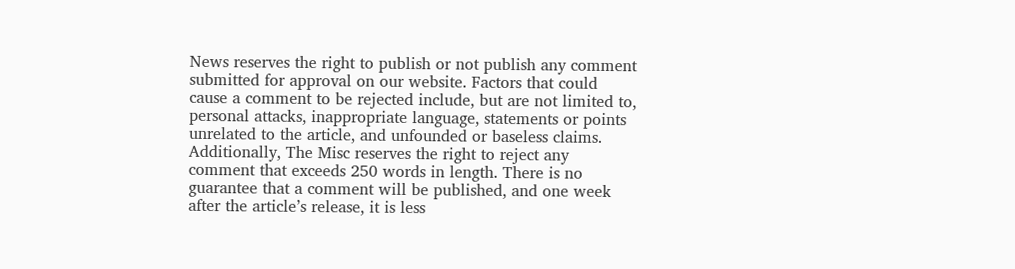News reserves the right to publish or not publish any comment submitted for approval on our website. Factors that could cause a comment to be rejected include, but are not limited to, personal attacks, inappropriate language, statements or points unrelated to the article, and unfounded or baseless claims. Additionally, The Misc reserves the right to reject any comment that exceeds 250 words in length. There is no guarantee that a comment will be published, and one week after the article’s release, it is less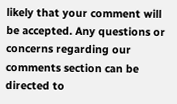likely that your comment will be accepted. Any questions or concerns regarding our comments section can be directed to